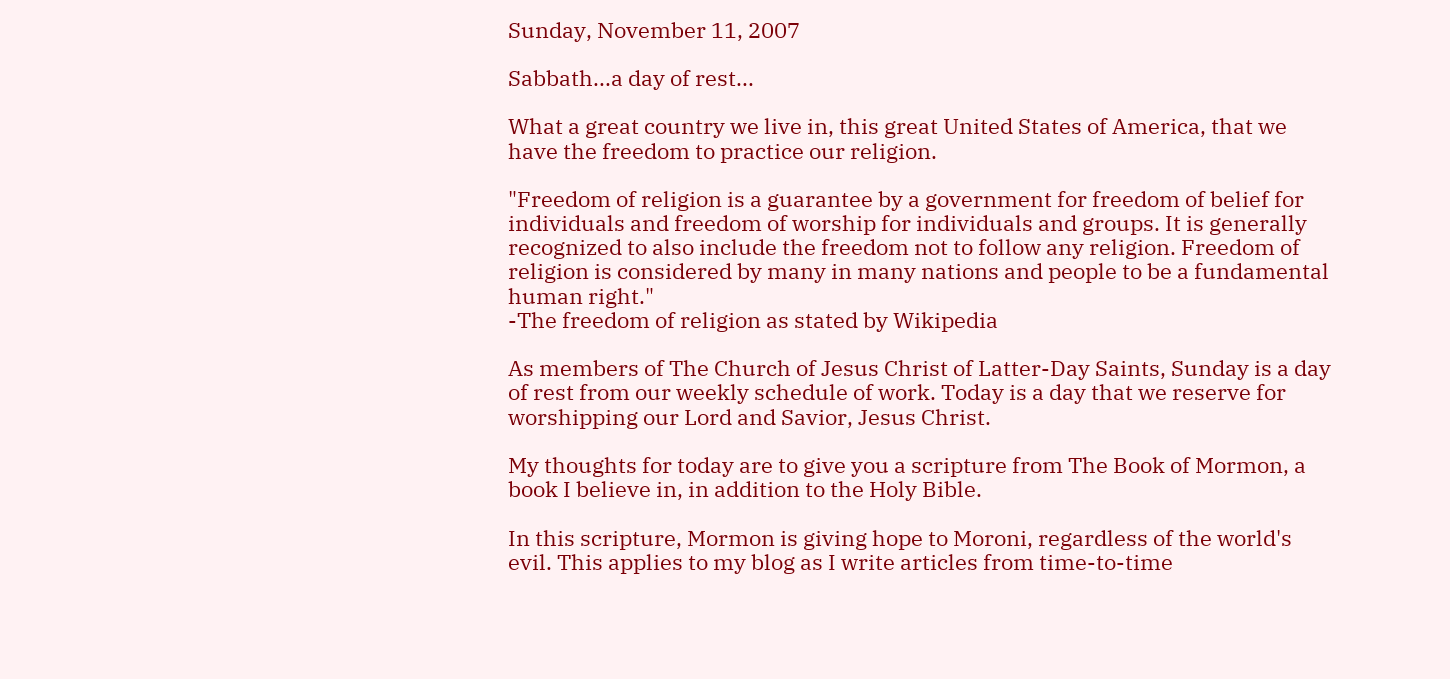Sunday, November 11, 2007

Sabbath...a day of rest...

What a great country we live in, this great United States of America, that we have the freedom to practice our religion.

"Freedom of religion is a guarantee by a government for freedom of belief for individuals and freedom of worship for individuals and groups. It is generally recognized to also include the freedom not to follow any religion. Freedom of religion is considered by many in many nations and people to be a fundamental human right."
-The freedom of religion as stated by Wikipedia

As members of The Church of Jesus Christ of Latter-Day Saints, Sunday is a day of rest from our weekly schedule of work. Today is a day that we reserve for worshipping our Lord and Savior, Jesus Christ.

My thoughts for today are to give you a scripture from The Book of Mormon, a book I believe in, in addition to the Holy Bible.

In this scripture, Mormon is giving hope to Moroni, regardless of the world's evil. This applies to my blog as I write articles from time-to-time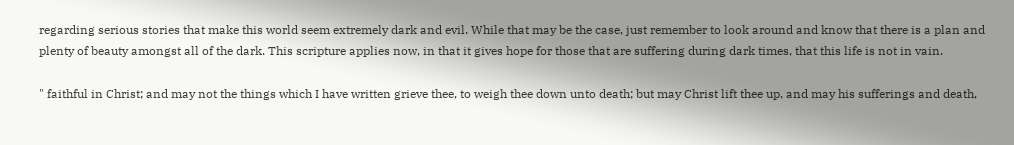regarding serious stories that make this world seem extremely dark and evil. While that may be the case, just remember to look around and know that there is a plan and plenty of beauty amongst all of the dark. This scripture applies now, in that it gives hope for those that are suffering during dark times, that this life is not in vain.

" faithful in Christ; and may not the things which I have written grieve thee, to weigh thee down unto death; but may Christ lift thee up, and may his sufferings and death,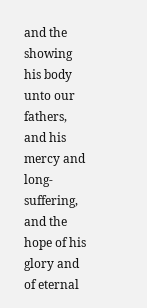and the showing his body unto our fathers, and his mercy and long-suffering, and the hope of his glory and of eternal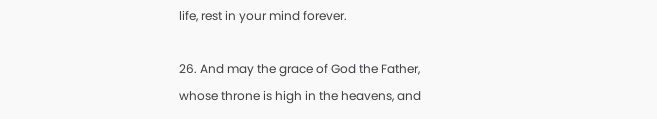life, rest in your mind forever.

26. And may the grace of God the Father, whose throne is high in the heavens, and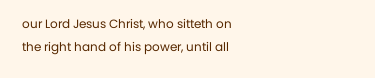our Lord Jesus Christ, who sitteth on the right hand of his power, until all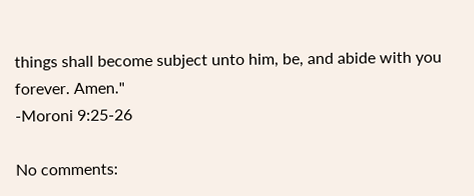things shall become subject unto him, be, and abide with you forever. Amen."
-Moroni 9:25-26

No comments: